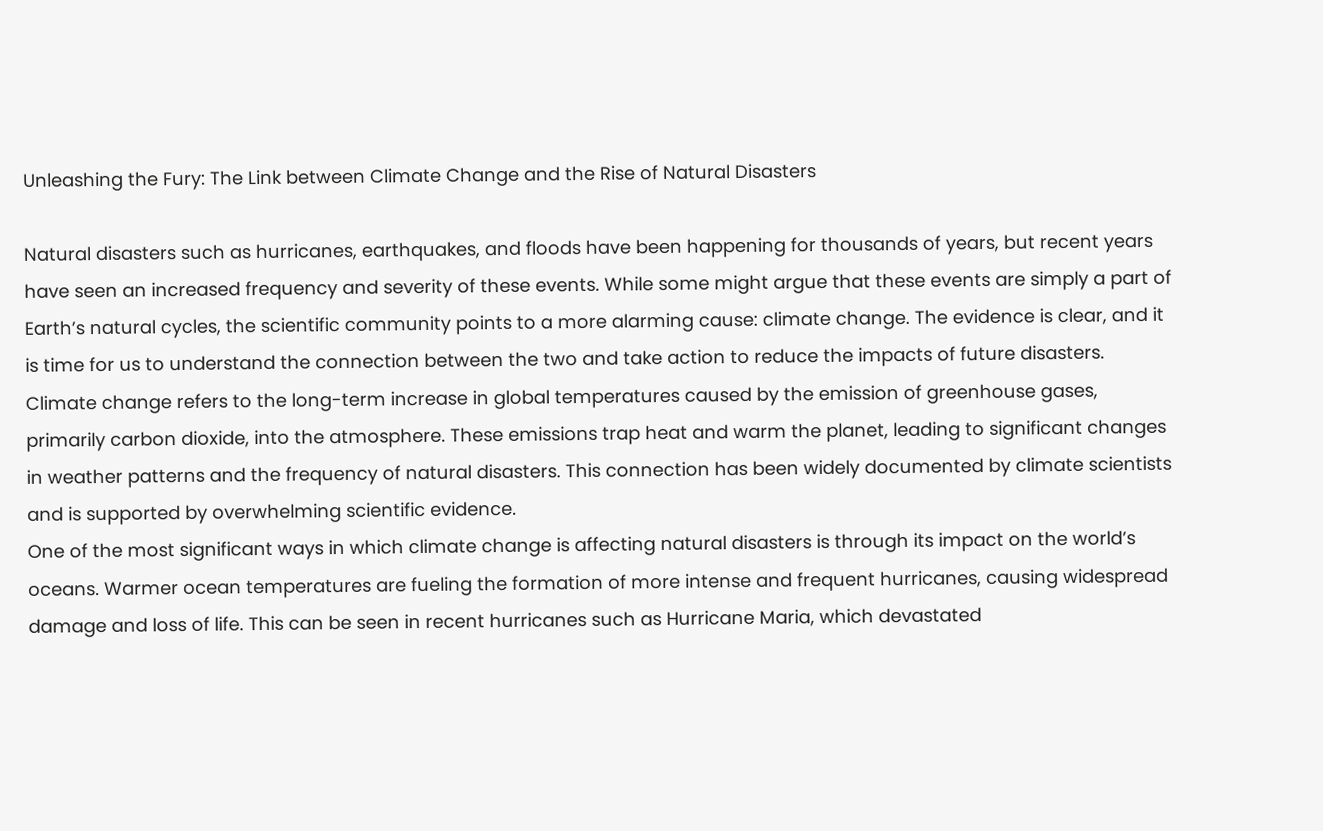Unleashing the Fury: The Link between Climate Change and the Rise of Natural Disasters

Natural disasters such as hurricanes, earthquakes, and floods have been happening for thousands of years, but recent years have seen an increased frequency and severity of these events. While some might argue that these events are simply a part of Earth’s natural cycles, the scientific community points to a more alarming cause: climate change. The evidence is clear, and it is time for us to understand the connection between the two and take action to reduce the impacts of future disasters.
Climate change refers to the long-term increase in global temperatures caused by the emission of greenhouse gases, primarily carbon dioxide, into the atmosphere. These emissions trap heat and warm the planet, leading to significant changes in weather patterns and the frequency of natural disasters. This connection has been widely documented by climate scientists and is supported by overwhelming scientific evidence.
One of the most significant ways in which climate change is affecting natural disasters is through its impact on the world’s oceans. Warmer ocean temperatures are fueling the formation of more intense and frequent hurricanes, causing widespread damage and loss of life. This can be seen in recent hurricanes such as Hurricane Maria, which devastated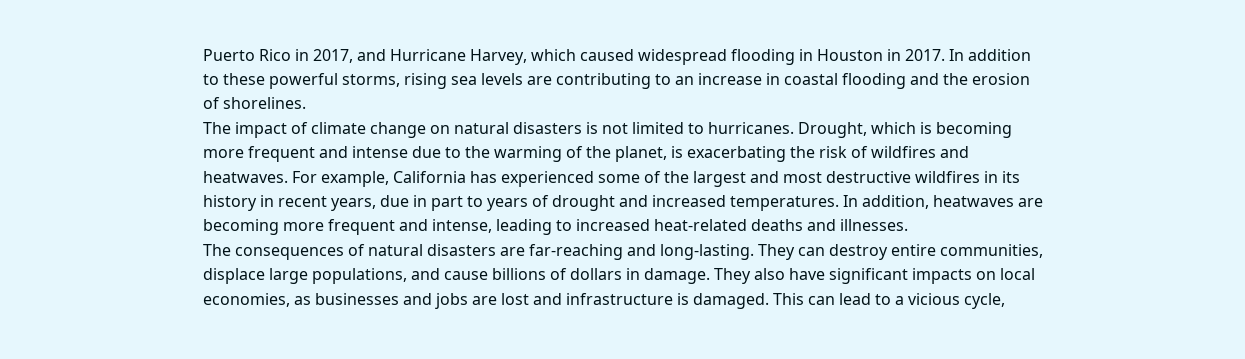Puerto Rico in 2017, and Hurricane Harvey, which caused widespread flooding in Houston in 2017. In addition to these powerful storms, rising sea levels are contributing to an increase in coastal flooding and the erosion of shorelines.
The impact of climate change on natural disasters is not limited to hurricanes. Drought, which is becoming more frequent and intense due to the warming of the planet, is exacerbating the risk of wildfires and heatwaves. For example, California has experienced some of the largest and most destructive wildfires in its history in recent years, due in part to years of drought and increased temperatures. In addition, heatwaves are becoming more frequent and intense, leading to increased heat-related deaths and illnesses.
The consequences of natural disasters are far-reaching and long-lasting. They can destroy entire communities, displace large populations, and cause billions of dollars in damage. They also have significant impacts on local economies, as businesses and jobs are lost and infrastructure is damaged. This can lead to a vicious cycle,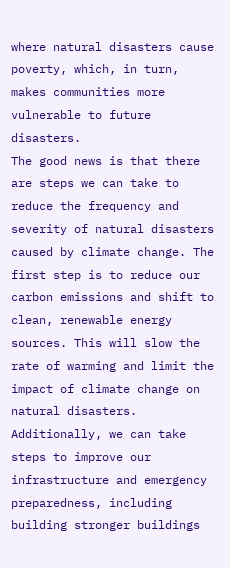where natural disasters cause poverty, which, in turn, makes communities more vulnerable to future disasters.
The good news is that there are steps we can take to reduce the frequency and severity of natural disasters caused by climate change. The first step is to reduce our carbon emissions and shift to clean, renewable energy sources. This will slow the rate of warming and limit the impact of climate change on natural disasters. Additionally, we can take steps to improve our infrastructure and emergency preparedness, including building stronger buildings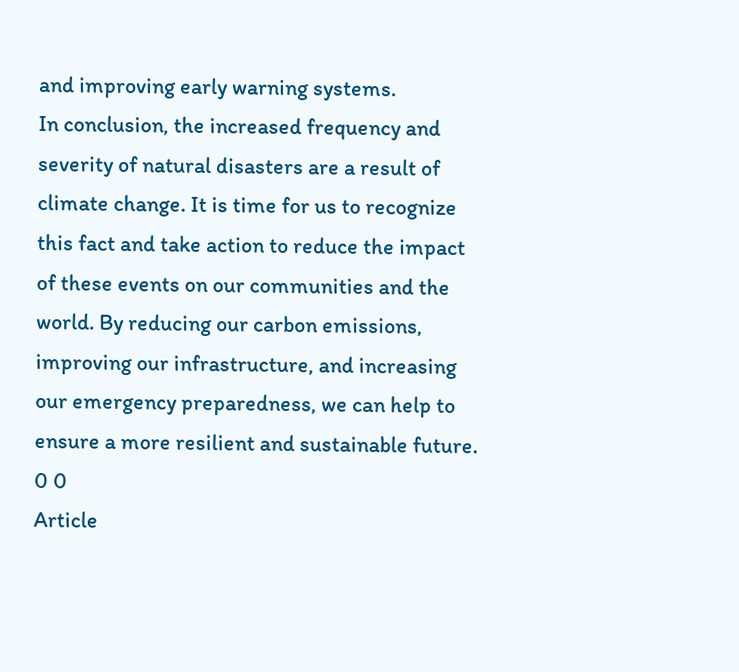and improving early warning systems.
In conclusion, the increased frequency and severity of natural disasters are a result of climate change. It is time for us to recognize this fact and take action to reduce the impact of these events on our communities and the world. By reducing our carbon emissions, improving our infrastructure, and increasing our emergency preparedness, we can help to ensure a more resilient and sustainable future.
0 0
Article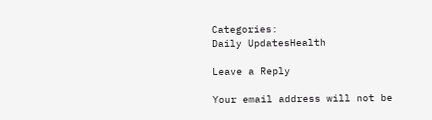Categories:
Daily UpdatesHealth

Leave a Reply

Your email address will not be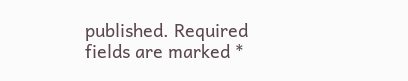published. Required fields are marked *